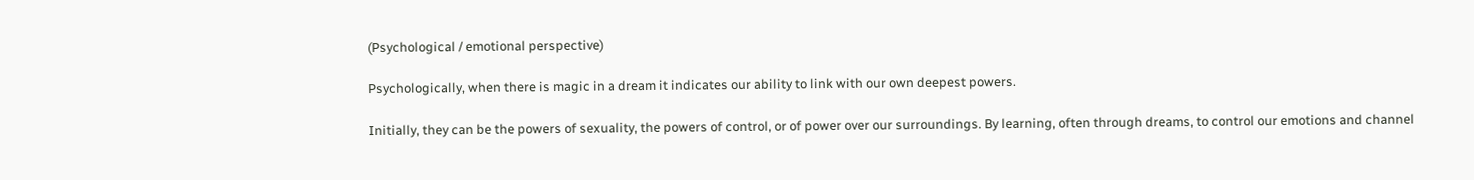(Psychological / emotional perspective)

Psychologically, when there is magic in a dream it indicates our ability to link with our own deepest powers.

Initially, they can be the powers of sexuality, the powers of control, or of power over our surroundings. By learning, often through dreams, to control our emotions and channel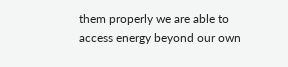them properly we are able to access energy beyond our own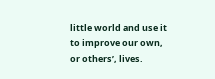little world and use it to improve our own, or others’, lives.